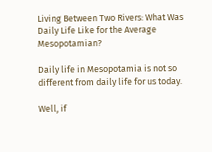Living Between Two Rivers: What Was Daily Life Like for the Average Mesopotamian?

Daily life in Mesopotamia is not so different from daily life for us today.

Well, if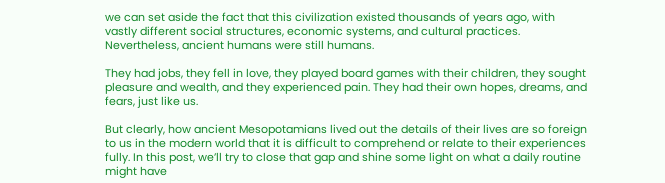we can set aside the fact that this civilization existed thousands of years ago, with vastly different social structures, economic systems, and cultural practices. Nevertheless, ancient humans were still humans.

They had jobs, they fell in love, they played board games with their children, they sought pleasure and wealth, and they experienced pain. They had their own hopes, dreams, and fears, just like us.

But clearly, how ancient Mesopotamians lived out the details of their lives are so foreign to us in the modern world that it is difficult to comprehend or relate to their experiences fully. In this post, we’ll try to close that gap and shine some light on what a daily routine might have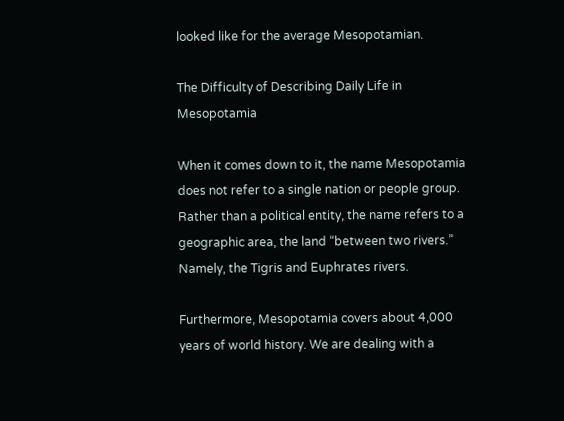looked like for the average Mesopotamian.

The Difficulty of Describing Daily Life in Mesopotamia

When it comes down to it, the name Mesopotamia does not refer to a single nation or people group. Rather than a political entity, the name refers to a geographic area, the land “between two rivers.” Namely, the Tigris and Euphrates rivers.

Furthermore, Mesopotamia covers about 4,000 years of world history. We are dealing with a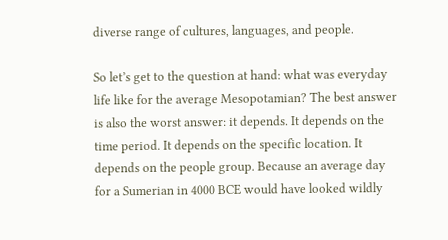diverse range of cultures, languages, and people.

So let’s get to the question at hand: what was everyday life like for the average Mesopotamian? The best answer is also the worst answer: it depends. It depends on the time period. It depends on the specific location. It depends on the people group. Because an average day for a Sumerian in 4000 BCE would have looked wildly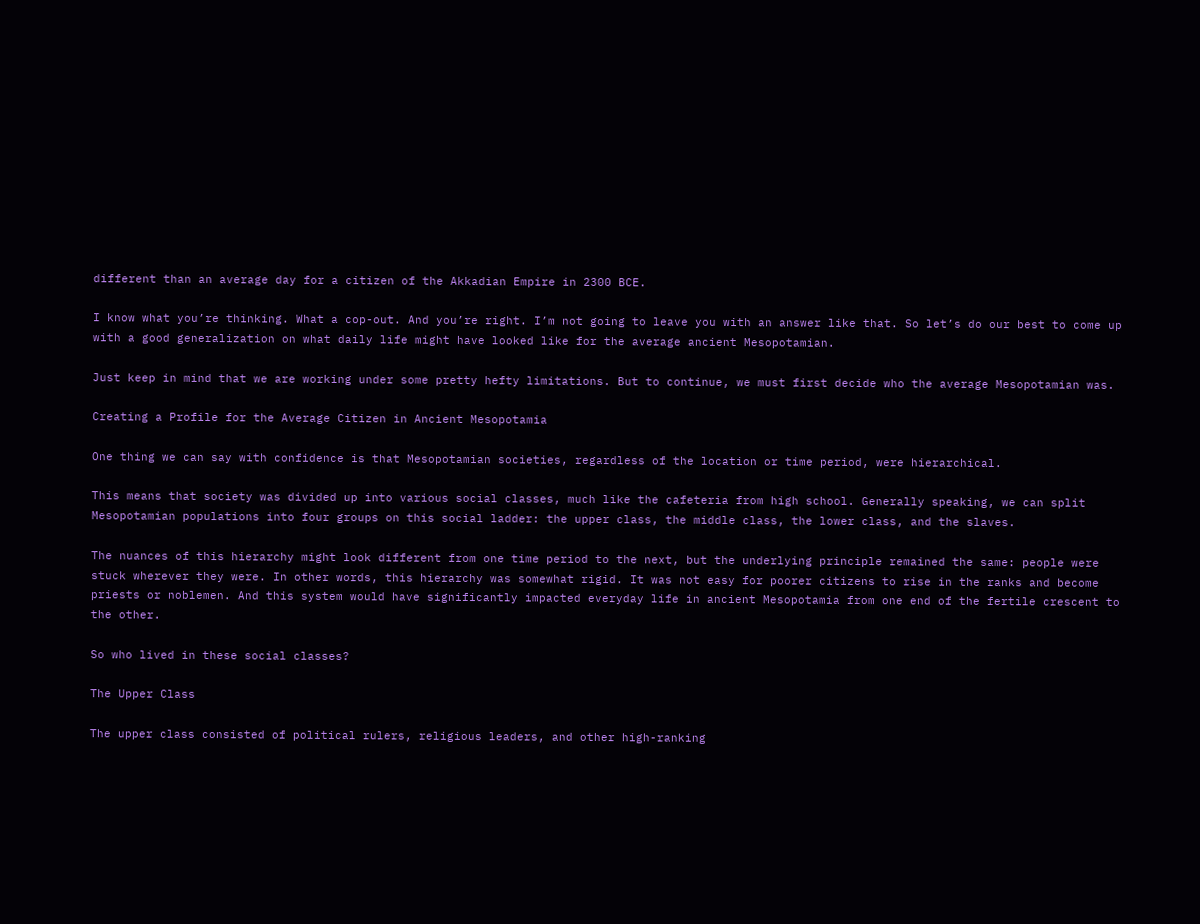different than an average day for a citizen of the Akkadian Empire in 2300 BCE.

I know what you’re thinking. What a cop-out. And you’re right. I’m not going to leave you with an answer like that. So let’s do our best to come up with a good generalization on what daily life might have looked like for the average ancient Mesopotamian.

Just keep in mind that we are working under some pretty hefty limitations. But to continue, we must first decide who the average Mesopotamian was.

Creating a Profile for the Average Citizen in Ancient Mesopotamia

One thing we can say with confidence is that Mesopotamian societies, regardless of the location or time period, were hierarchical.

This means that society was divided up into various social classes, much like the cafeteria from high school. Generally speaking, we can split Mesopotamian populations into four groups on this social ladder: the upper class, the middle class, the lower class, and the slaves.

The nuances of this hierarchy might look different from one time period to the next, but the underlying principle remained the same: people were stuck wherever they were. In other words, this hierarchy was somewhat rigid. It was not easy for poorer citizens to rise in the ranks and become priests or noblemen. And this system would have significantly impacted everyday life in ancient Mesopotamia from one end of the fertile crescent to the other.

So who lived in these social classes?

The Upper Class

The upper class consisted of political rulers, religious leaders, and other high-ranking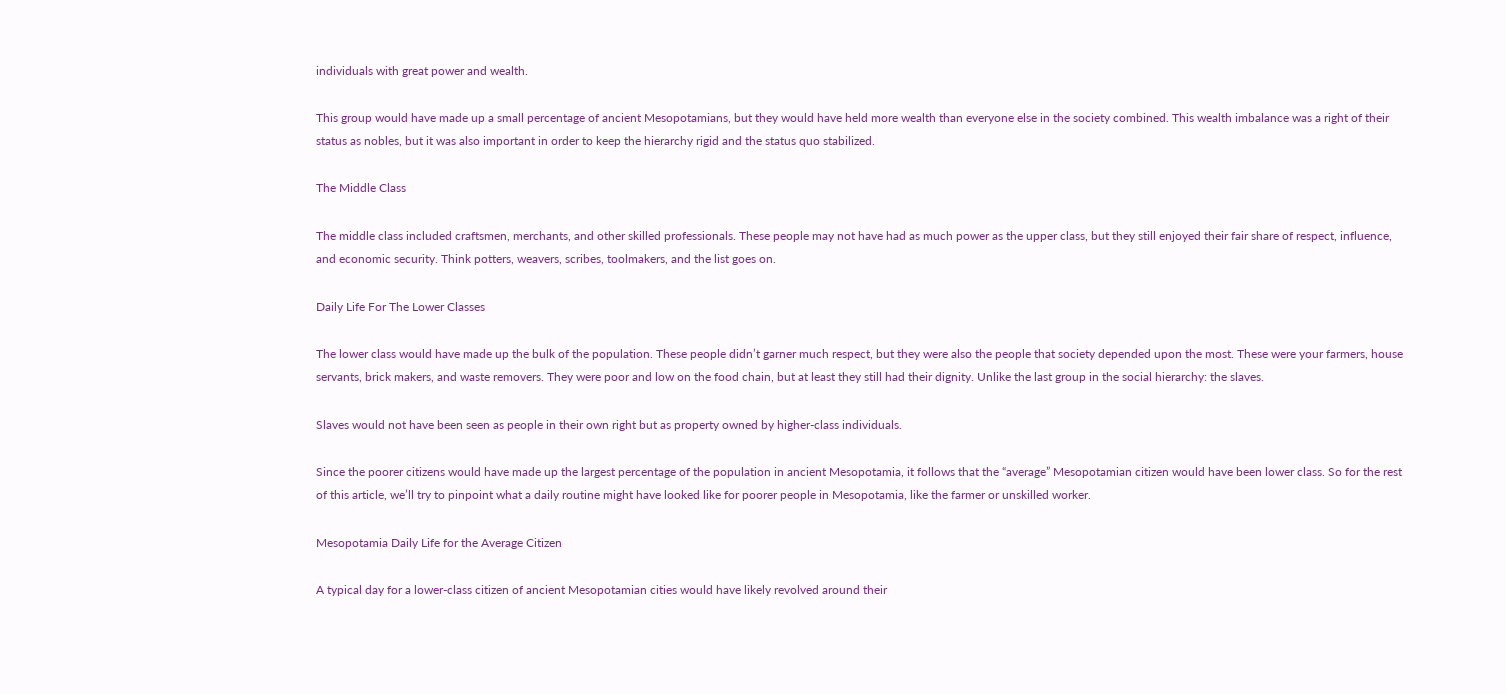individuals with great power and wealth.

This group would have made up a small percentage of ancient Mesopotamians, but they would have held more wealth than everyone else in the society combined. This wealth imbalance was a right of their status as nobles, but it was also important in order to keep the hierarchy rigid and the status quo stabilized.

The Middle Class

The middle class included craftsmen, merchants, and other skilled professionals. These people may not have had as much power as the upper class, but they still enjoyed their fair share of respect, influence, and economic security. Think potters, weavers, scribes, toolmakers, and the list goes on.

Daily Life For The Lower Classes

The lower class would have made up the bulk of the population. These people didn’t garner much respect, but they were also the people that society depended upon the most. These were your farmers, house servants, brick makers, and waste removers. They were poor and low on the food chain, but at least they still had their dignity. Unlike the last group in the social hierarchy: the slaves.

Slaves would not have been seen as people in their own right but as property owned by higher-class individuals.

Since the poorer citizens would have made up the largest percentage of the population in ancient Mesopotamia, it follows that the “average” Mesopotamian citizen would have been lower class. So for the rest of this article, we’ll try to pinpoint what a daily routine might have looked like for poorer people in Mesopotamia, like the farmer or unskilled worker.

Mesopotamia Daily Life for the Average Citizen

A typical day for a lower-class citizen of ancient Mesopotamian cities would have likely revolved around their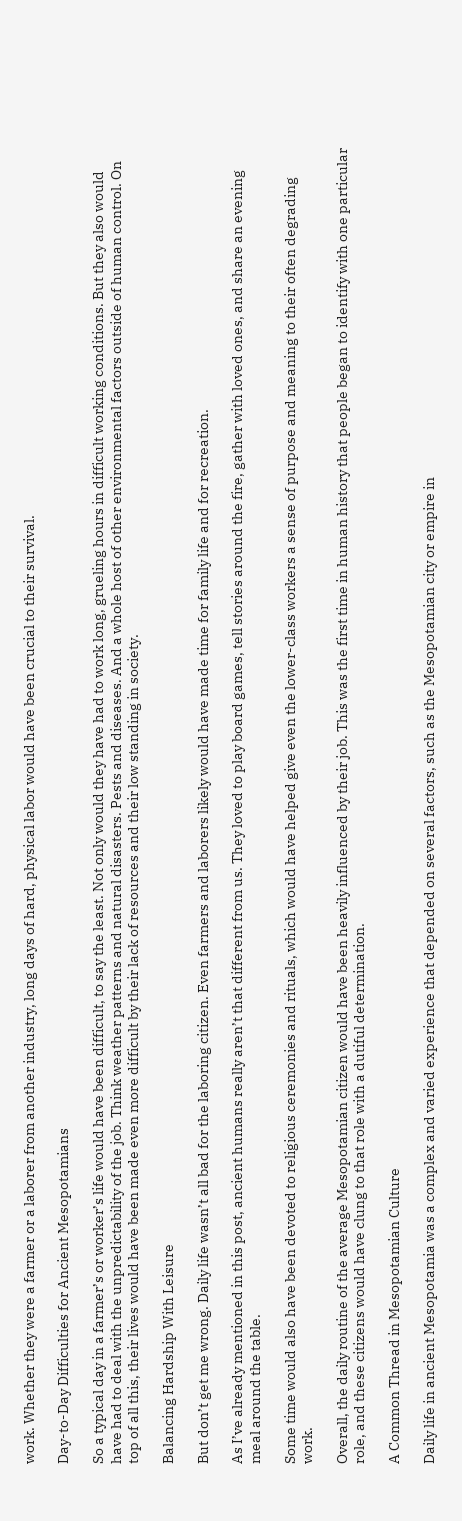work. Whether they were a farmer or a laborer from another industry, long days of hard, physical labor would have been crucial to their survival.

Day-to-Day Difficulties for Ancient Mesopotamians

So a typical day in a farmer’s or worker’s life would have been difficult, to say the least. Not only would they have had to work long, grueling hours in difficult working conditions. But they also would have had to deal with the unpredictability of the job. Think weather patterns and natural disasters. Pests and diseases. And a whole host of other environmental factors outside of human control. On top of all this, their lives would have been made even more difficult by their lack of resources and their low standing in society.

Balancing Hardship With Leisure

But don’t get me wrong. Daily life wasn’t all bad for the laboring citizen. Even farmers and laborers likely would have made time for family life and for recreation.

As I’ve already mentioned in this post, ancient humans really aren’t that different from us. They loved to play board games, tell stories around the fire, gather with loved ones, and share an evening meal around the table.

Some time would also have been devoted to religious ceremonies and rituals, which would have helped give even the lower-class workers a sense of purpose and meaning to their often degrading work.

Overall, the daily routine of the average Mesopotamian citizen would have been heavily influenced by their job. This was the first time in human history that people began to identify with one particular role, and these citizens would have clung to that role with a dutiful determination.

A Common Thread in Mesopotamian Culture

Daily life in ancient Mesopotamia was a complex and varied experience that depended on several factors, such as the Mesopotamian city or empire in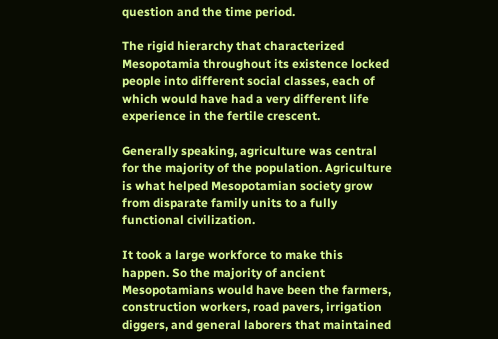question and the time period.

The rigid hierarchy that characterized Mesopotamia throughout its existence locked people into different social classes, each of which would have had a very different life experience in the fertile crescent.

Generally speaking, agriculture was central for the majority of the population. Agriculture is what helped Mesopotamian society grow from disparate family units to a fully functional civilization.

It took a large workforce to make this happen. So the majority of ancient Mesopotamians would have been the farmers, construction workers, road pavers, irrigation diggers, and general laborers that maintained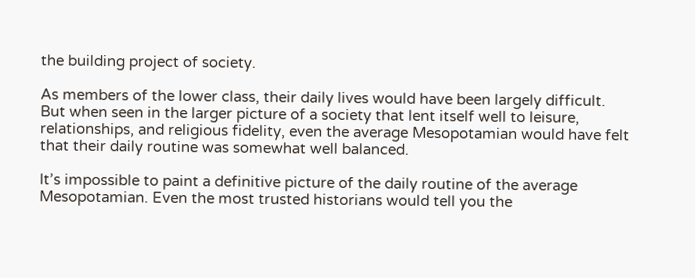the building project of society.

As members of the lower class, their daily lives would have been largely difficult. But when seen in the larger picture of a society that lent itself well to leisure, relationships, and religious fidelity, even the average Mesopotamian would have felt that their daily routine was somewhat well balanced.

It’s impossible to paint a definitive picture of the daily routine of the average Mesopotamian. Even the most trusted historians would tell you the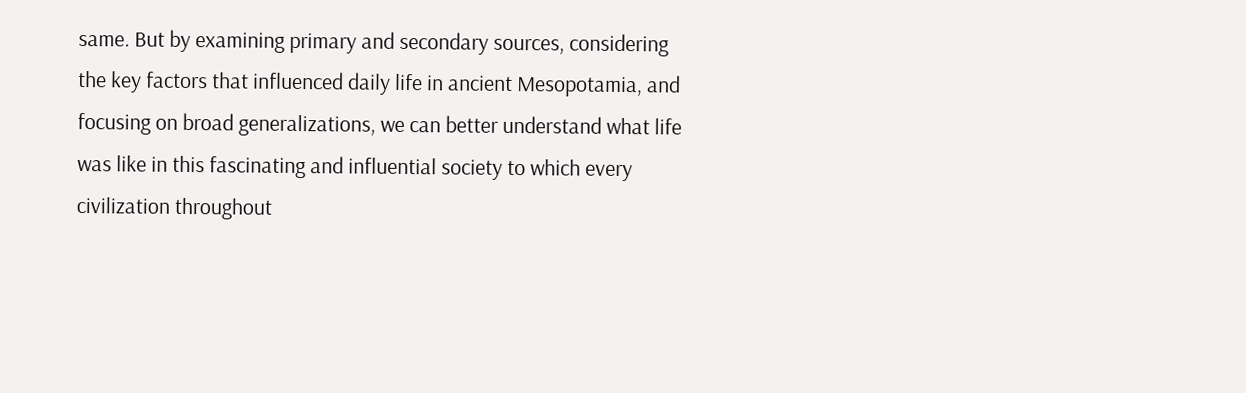same. But by examining primary and secondary sources, considering the key factors that influenced daily life in ancient Mesopotamia, and focusing on broad generalizations, we can better understand what life was like in this fascinating and influential society to which every civilization throughout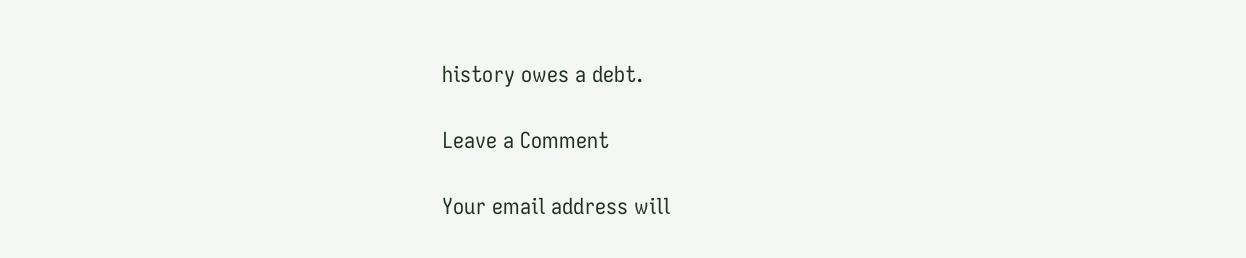history owes a debt.

Leave a Comment

Your email address will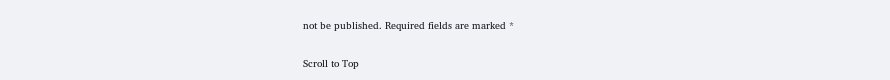not be published. Required fields are marked *

Scroll to Top